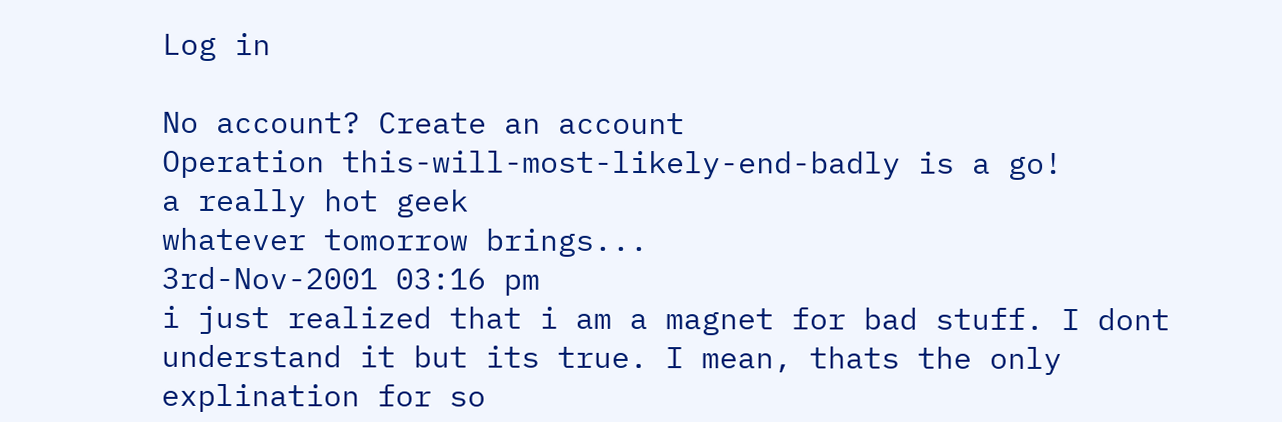Log in

No account? Create an account
Operation this-will-most-likely-end-badly is a go!
a really hot geek
whatever tomorrow brings...
3rd-Nov-2001 03:16 pm
i just realized that i am a magnet for bad stuff. I dont understand it but its true. I mean, thats the only explination for so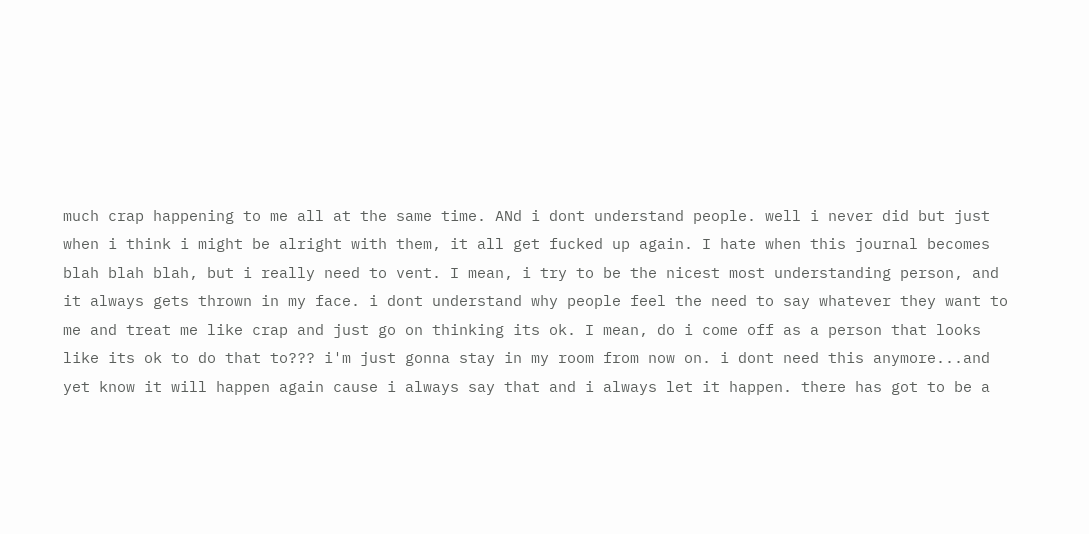much crap happening to me all at the same time. ANd i dont understand people. well i never did but just when i think i might be alright with them, it all get fucked up again. I hate when this journal becomes blah blah blah, but i really need to vent. I mean, i try to be the nicest most understanding person, and it always gets thrown in my face. i dont understand why people feel the need to say whatever they want to me and treat me like crap and just go on thinking its ok. I mean, do i come off as a person that looks like its ok to do that to??? i'm just gonna stay in my room from now on. i dont need this anymore...and yet know it will happen again cause i always say that and i always let it happen. there has got to be a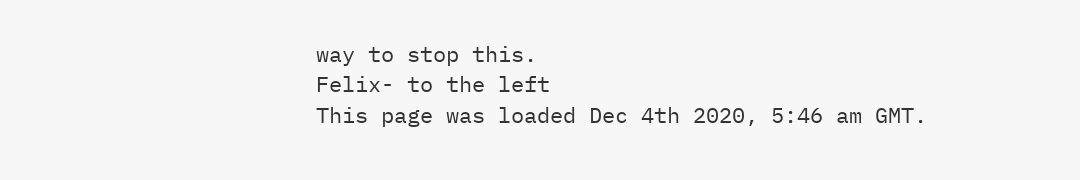way to stop this.
Felix- to the left
This page was loaded Dec 4th 2020, 5:46 am GMT.